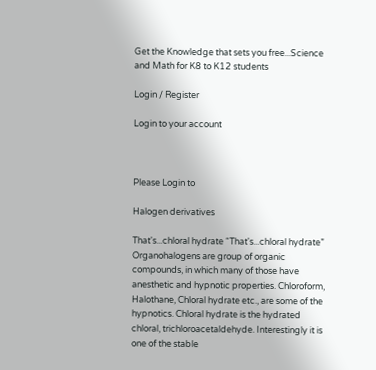Get the Knowledge that sets you free...Science and Math for K8 to K12 students

Login / Register

Login to your account



Please Login to

Halogen derivatives

That's...chloral hydrate “That's...chloral hydrate” Organohalogens are group of organic compounds, in which many of those have anesthetic and hypnotic properties. Chloroform, Halothane, Chloral hydrate etc., are some of the hypnotics. Chloral hydrate is the hydrated chloral, trichloroacetaldehyde. Interestingly it is one of the stable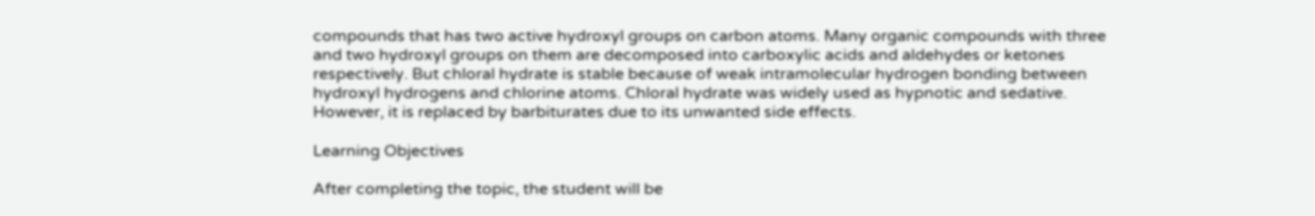compounds that has two active hydroxyl groups on carbon atoms. Many organic compounds with three and two hydroxyl groups on them are decomposed into carboxylic acids and aldehydes or ketones respectively. But chloral hydrate is stable because of weak intramolecular hydrogen bonding between hydroxyl hydrogens and chlorine atoms. Chloral hydrate was widely used as hypnotic and sedative. However, it is replaced by barbiturates due to its unwanted side effects.

Learning Objectives

After completing the topic, the student will be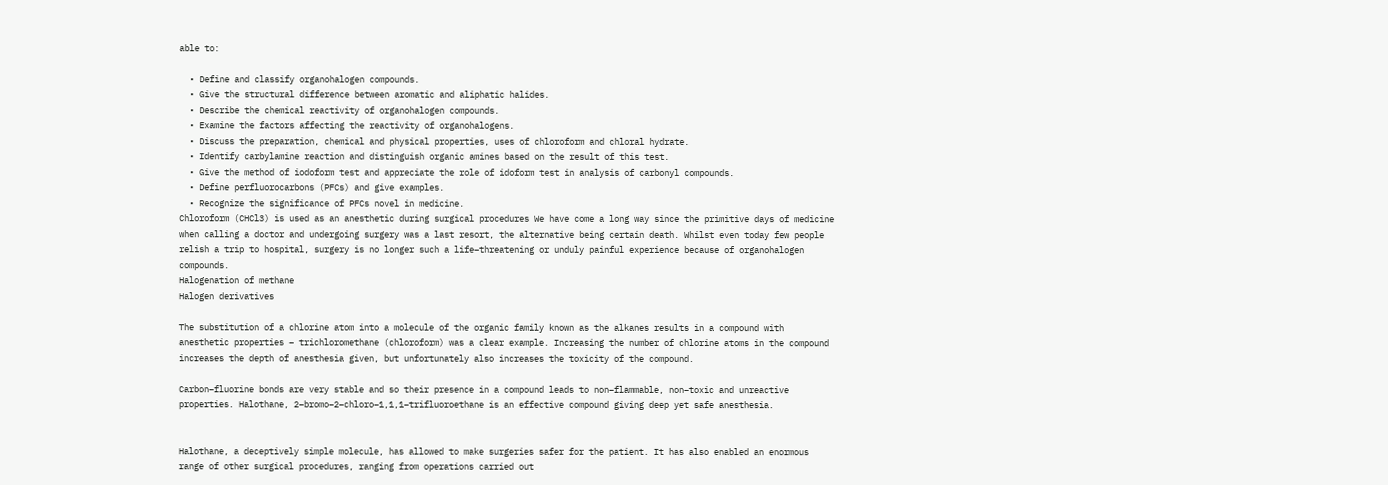able to:

  • Define and classify organohalogen compounds.
  • Give the structural difference between aromatic and aliphatic halides.
  • Describe the chemical reactivity of organohalogen compounds.
  • Examine the factors affecting the reactivity of organohalogens.
  • Discuss the preparation, chemical and physical properties, uses of chloroform and chloral hydrate.
  • Identify carbylamine reaction and distinguish organic amines based on the result of this test.
  • Give the method of iodoform test and appreciate the role of idoform test in analysis of carbonyl compounds.
  • Define perfluorocarbons (PFCs) and give examples.
  • Recognize the significance of PFCs novel in medicine.
Chloroform (CHCl3) is used as an anesthetic during surgical procedures We have come a long way since the primitive days of medicine when calling a doctor and undergoing surgery was a last resort, the alternative being certain death. Whilst even today few people relish a trip to hospital, surgery is no longer such a life–threatening or unduly painful experience because of organohalogen compounds.
Halogenation of methane
Halogen derivatives

The substitution of a chlorine atom into a molecule of the organic family known as the alkanes results in a compound with anesthetic properties – trichloromethane (chloroform) was a clear example. Increasing the number of chlorine atoms in the compound increases the depth of anesthesia given, but unfortunately also increases the toxicity of the compound.

Carbon–fluorine bonds are very stable and so their presence in a compound leads to non–flammable, non–toxic and unreactive properties. Halothane, 2–bromo–2–chloro–1,1,1–trifluoroethane is an effective compound giving deep yet safe anesthesia.


Halothane, a deceptively simple molecule, has allowed to make surgeries safer for the patient. It has also enabled an enormous range of other surgical procedures, ranging from operations carried out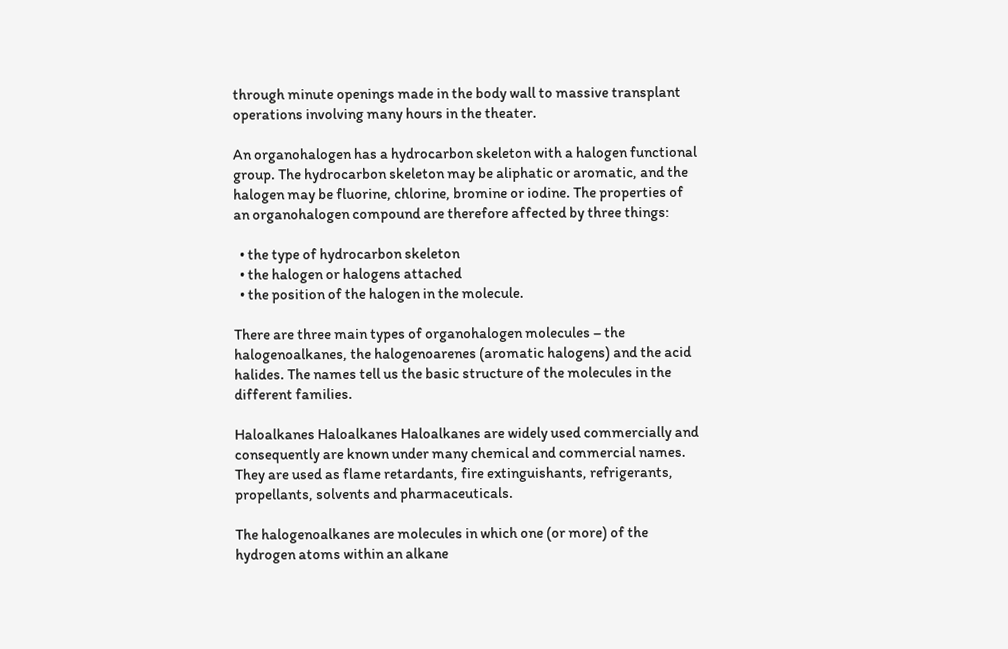through minute openings made in the body wall to massive transplant operations involving many hours in the theater.

An organohalogen has a hydrocarbon skeleton with a halogen functional group. The hydrocarbon skeleton may be aliphatic or aromatic, and the halogen may be fluorine, chlorine, bromine or iodine. The properties of an organohalogen compound are therefore affected by three things:

  • the type of hydrocarbon skeleton
  • the halogen or halogens attached
  • the position of the halogen in the molecule.

There are three main types of organohalogen molecules – the halogenoalkanes, the halogenoarenes (aromatic halogens) and the acid halides. The names tell us the basic structure of the molecules in the different families.

Haloalkanes Haloalkanes Haloalkanes are widely used commercially and consequently are known under many chemical and commercial names. They are used as flame retardants, fire extinguishants, refrigerants, propellants, solvents and pharmaceuticals.

The halogenoalkanes are molecules in which one (or more) of the hydrogen atoms within an alkane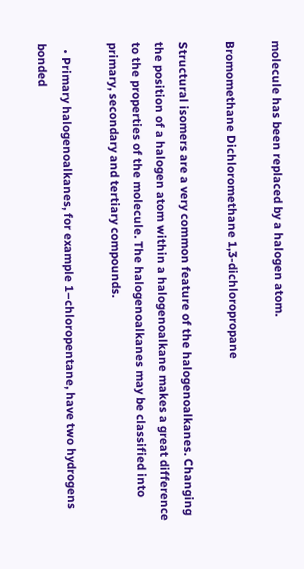molecule has been replaced by a halogen atom.

Bromomethane Dichloromethane 1,3-dichloropropane

Structural isomers are a very common feature of the halogenoalkanes. Changing the position of a halogen atom within a halogenoalkane makes a great difference to the properties of the molecule. The halogenoalkanes may be classified into primary, secondary and tertiary compounds.

  • Primary halogenoalkanes, for example 1–chloropentane, have two hydrogens bonded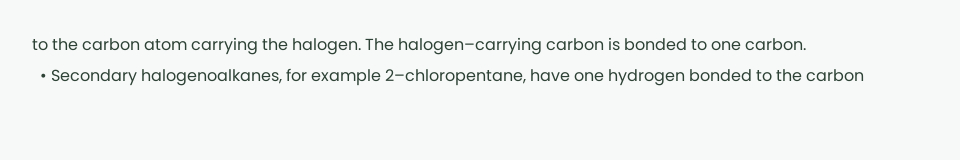to the carbon atom carrying the halogen. The halogen–carrying carbon is bonded to one carbon.
  • Secondary halogenoalkanes, for example 2–chloropentane, have one hydrogen bonded to the carbon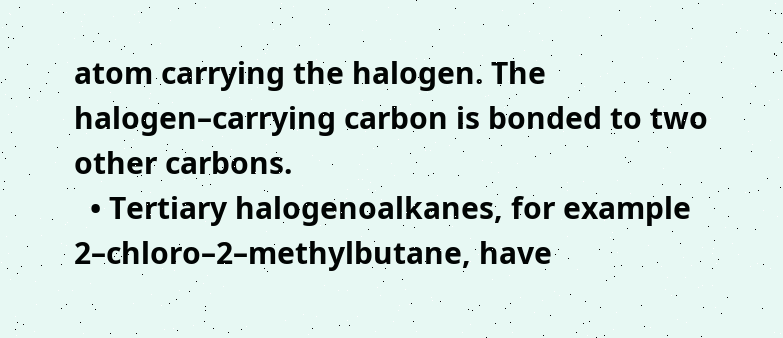atom carrying the halogen. The halogen–carrying carbon is bonded to two other carbons.
  • Tertiary halogenoalkanes, for example 2–chloro–2–methylbutane, have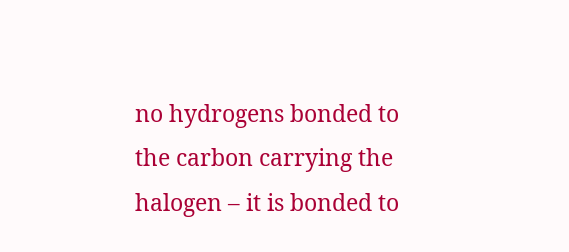no hydrogens bonded to the carbon carrying the halogen – it is bonded to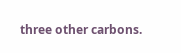three other carbons.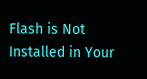Flash is Not Installed in Your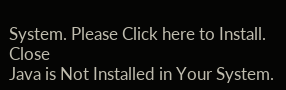System. Please Click here to Install. Close
Java is Not Installed in Your System.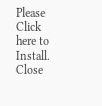Please Click here to Install. Close